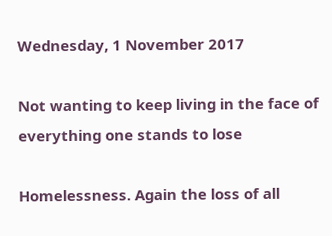Wednesday, 1 November 2017

Not wanting to keep living in the face of everything one stands to lose

Homelessness. Again the loss of all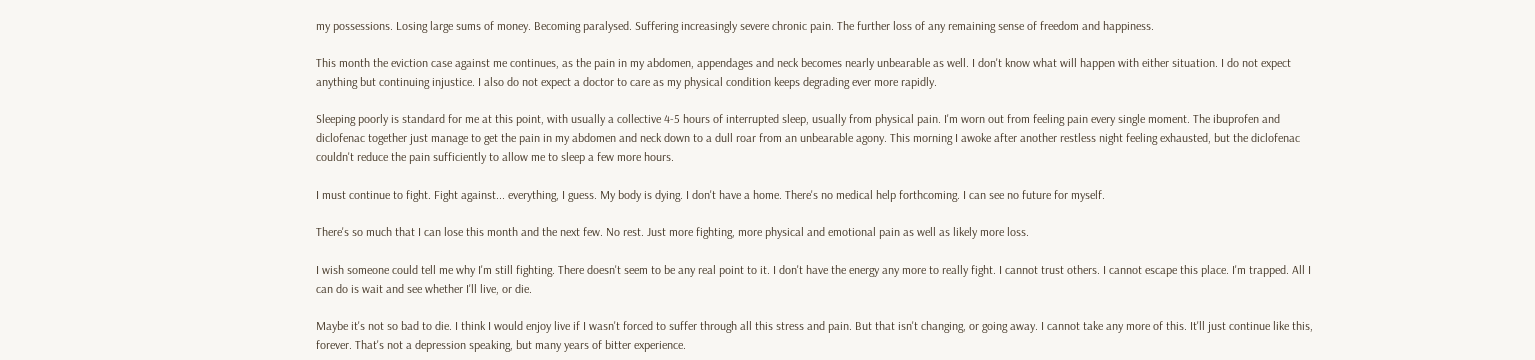my possessions. Losing large sums of money. Becoming paralysed. Suffering increasingly severe chronic pain. The further loss of any remaining sense of freedom and happiness.

This month the eviction case against me continues, as the pain in my abdomen, appendages and neck becomes nearly unbearable as well. I don't know what will happen with either situation. I do not expect anything but continuing injustice. I also do not expect a doctor to care as my physical condition keeps degrading ever more rapidly.

Sleeping poorly is standard for me at this point, with usually a collective 4-5 hours of interrupted sleep, usually from physical pain. I'm worn out from feeling pain every single moment. The ibuprofen and diclofenac together just manage to get the pain in my abdomen and neck down to a dull roar from an unbearable agony. This morning I awoke after another restless night feeling exhausted, but the diclofenac couldn't reduce the pain sufficiently to allow me to sleep a few more hours.

I must continue to fight. Fight against... everything, I guess. My body is dying. I don't have a home. There's no medical help forthcoming. I can see no future for myself.

There's so much that I can lose this month and the next few. No rest. Just more fighting, more physical and emotional pain as well as likely more loss.

I wish someone could tell me why I'm still fighting. There doesn't seem to be any real point to it. I don't have the energy any more to really fight. I cannot trust others. I cannot escape this place. I'm trapped. All I can do is wait and see whether I'll live, or die.

Maybe it's not so bad to die. I think I would enjoy live if I wasn't forced to suffer through all this stress and pain. But that isn't changing, or going away. I cannot take any more of this. It'll just continue like this, forever. That's not a depression speaking, but many years of bitter experience.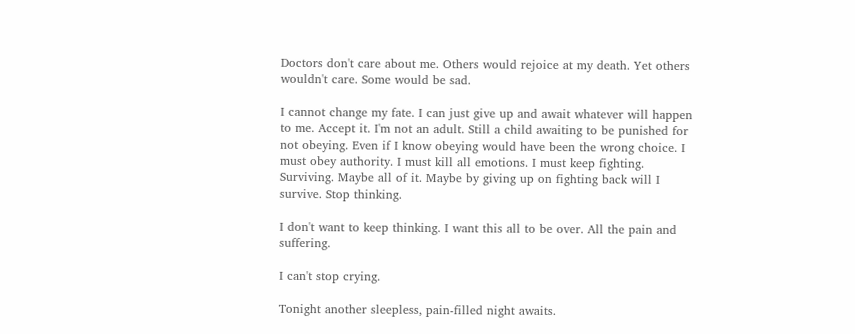Doctors don't care about me. Others would rejoice at my death. Yet others wouldn't care. Some would be sad.

I cannot change my fate. I can just give up and await whatever will happen to me. Accept it. I'm not an adult. Still a child awaiting to be punished for not obeying. Even if I know obeying would have been the wrong choice. I must obey authority. I must kill all emotions. I must keep fighting. Surviving. Maybe all of it. Maybe by giving up on fighting back will I survive. Stop thinking.

I don't want to keep thinking. I want this all to be over. All the pain and suffering.

I can't stop crying.

Tonight another sleepless, pain-filled night awaits.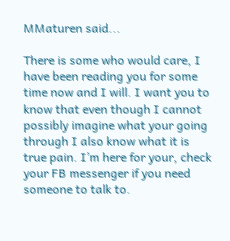MMaturen said...

There is some who would care, I have been reading you for some time now and I will. I want you to know that even though I cannot possibly imagine what your going through I also know what it is true pain. I’m here for your, check your FB messenger if you need someone to talk to.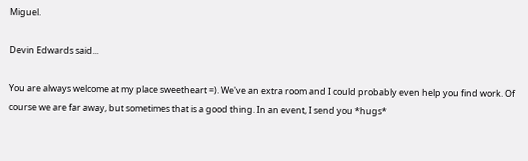Miguel.

Devin Edwards said...

You are always welcome at my place sweetheart =). We've an extra room and I could probably even help you find work. Of course we are far away, but sometimes that is a good thing. In an event, I send you *hugs*